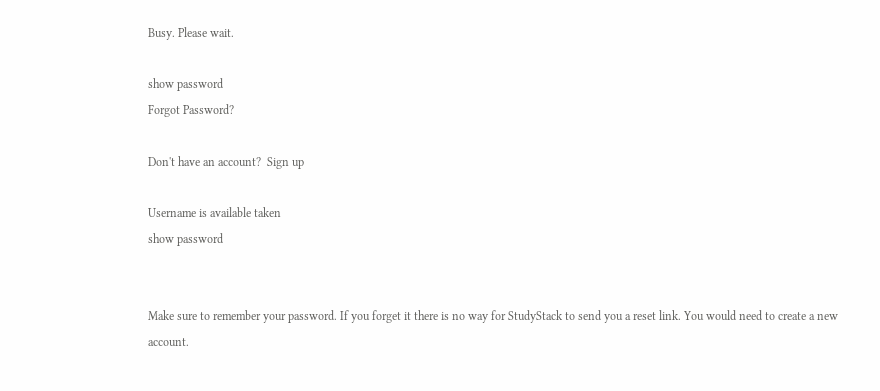Busy. Please wait.

show password
Forgot Password?

Don't have an account?  Sign up

Username is available taken
show password


Make sure to remember your password. If you forget it there is no way for StudyStack to send you a reset link. You would need to create a new account.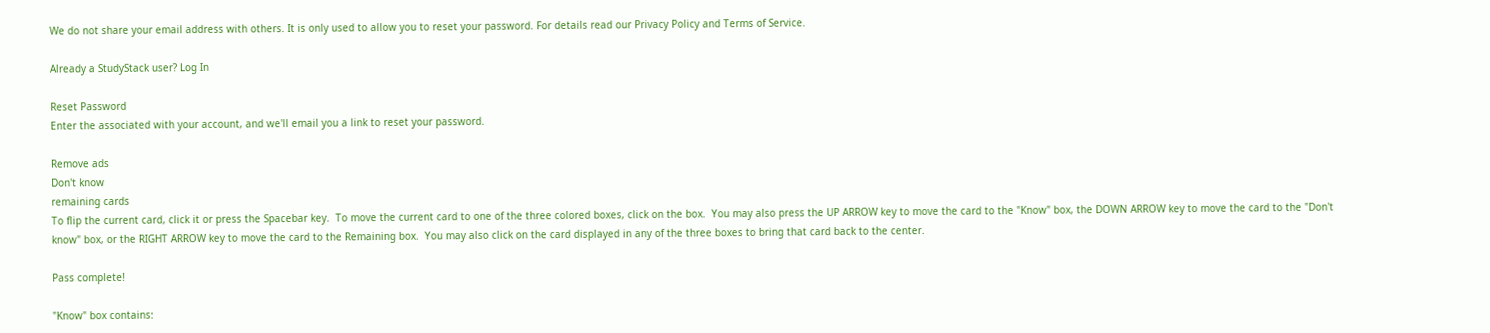We do not share your email address with others. It is only used to allow you to reset your password. For details read our Privacy Policy and Terms of Service.

Already a StudyStack user? Log In

Reset Password
Enter the associated with your account, and we'll email you a link to reset your password.

Remove ads
Don't know
remaining cards
To flip the current card, click it or press the Spacebar key.  To move the current card to one of the three colored boxes, click on the box.  You may also press the UP ARROW key to move the card to the "Know" box, the DOWN ARROW key to move the card to the "Don't know" box, or the RIGHT ARROW key to move the card to the Remaining box.  You may also click on the card displayed in any of the three boxes to bring that card back to the center.

Pass complete!

"Know" box contains: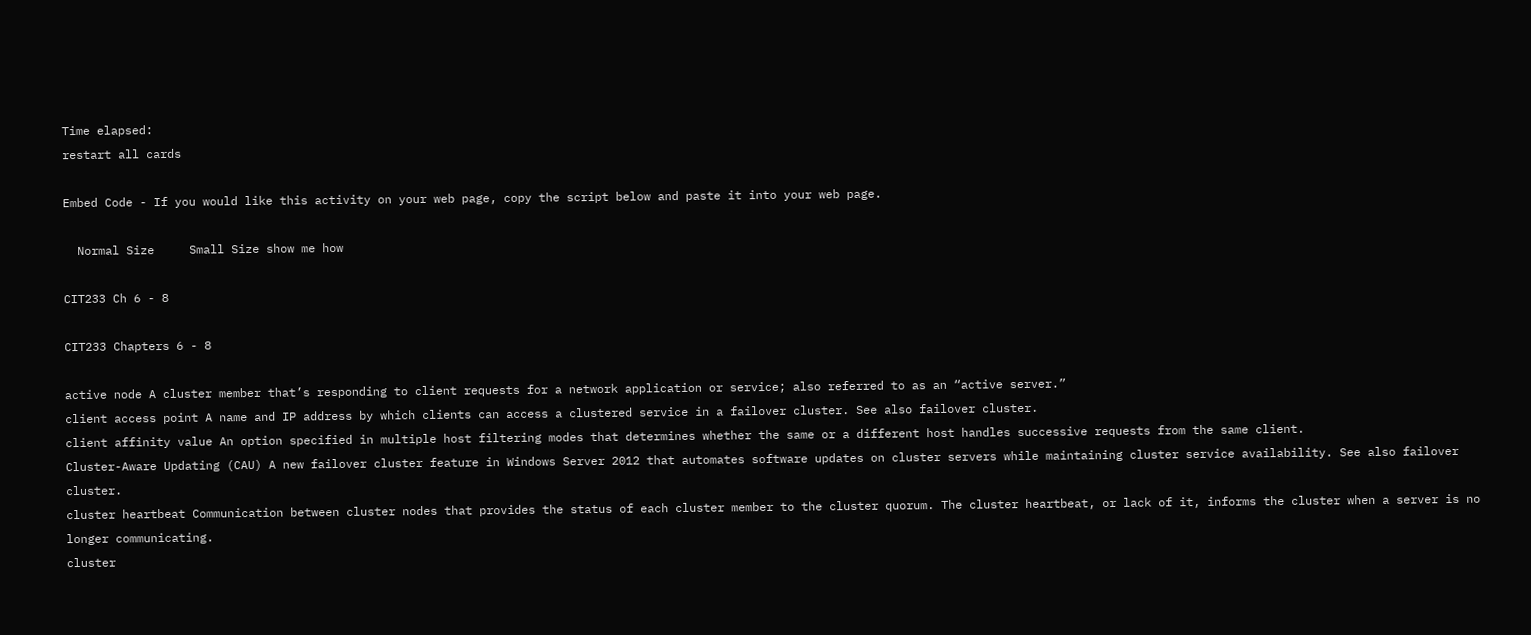Time elapsed:
restart all cards

Embed Code - If you would like this activity on your web page, copy the script below and paste it into your web page.

  Normal Size     Small Size show me how

CIT233 Ch 6 - 8

CIT233 Chapters 6 - 8

active node A cluster member that’s responding to client requests for a network application or service; also referred to as an “active server.”
client access point A name and IP address by which clients can access a clustered service in a failover cluster. See also failover cluster.
client affinity value An option specified in multiple host filtering modes that determines whether the same or a different host handles successive requests from the same client.
Cluster-Aware Updating (CAU) A new failover cluster feature in Windows Server 2012 that automates software updates on cluster servers while maintaining cluster service availability. See also failover cluster.
cluster heartbeat Communication between cluster nodes that provides the status of each cluster member to the cluster quorum. The cluster heartbeat, or lack of it, informs the cluster when a server is no longer communicating.
cluster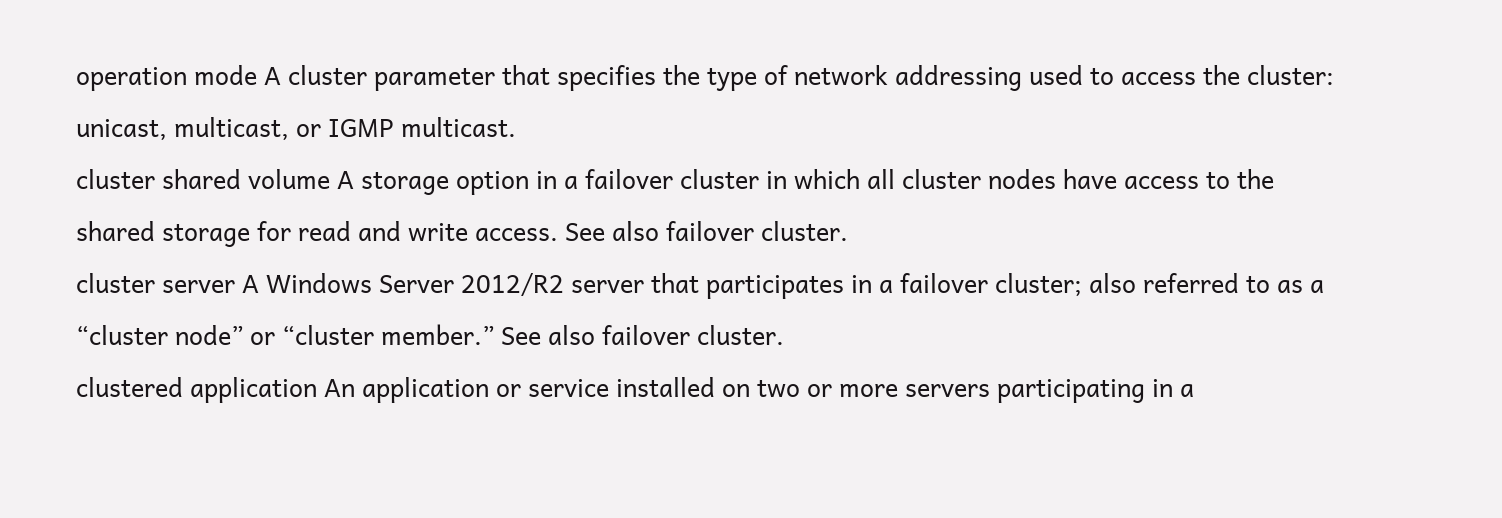operation mode A cluster parameter that specifies the type of network addressing used to access the cluster: unicast, multicast, or IGMP multicast.
cluster shared volume A storage option in a failover cluster in which all cluster nodes have access to the shared storage for read and write access. See also failover cluster.
cluster server A Windows Server 2012/R2 server that participates in a failover cluster; also referred to as a “cluster node” or “cluster member.” See also failover cluster.
clustered application An application or service installed on two or more servers participating in a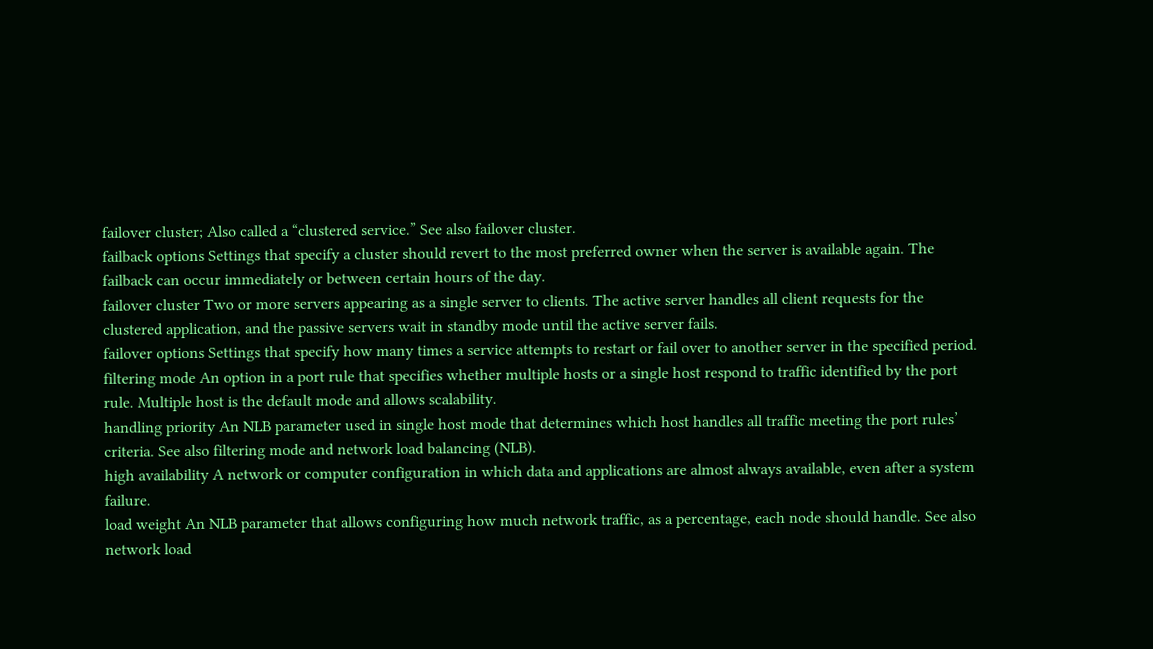failover cluster; Also called a “clustered service.” See also failover cluster.
failback options Settings that specify a cluster should revert to the most preferred owner when the server is available again. The failback can occur immediately or between certain hours of the day.
failover cluster Two or more servers appearing as a single server to clients. The active server handles all client requests for the clustered application, and the passive servers wait in standby mode until the active server fails.
failover options Settings that specify how many times a service attempts to restart or fail over to another server in the specified period.
filtering mode An option in a port rule that specifies whether multiple hosts or a single host respond to traffic identified by the port rule. Multiple host is the default mode and allows scalability.
handling priority An NLB parameter used in single host mode that determines which host handles all traffic meeting the port rules’ criteria. See also filtering mode and network load balancing (NLB).
high availability A network or computer configuration in which data and applications are almost always available, even after a system failure.
load weight An NLB parameter that allows configuring how much network traffic, as a percentage, each node should handle. See also network load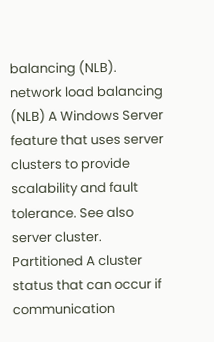balancing (NLB).
network load balancing (NLB) A Windows Server feature that uses server clusters to provide scalability and fault tolerance. See also server cluster.
Partitioned A cluster status that can occur if communication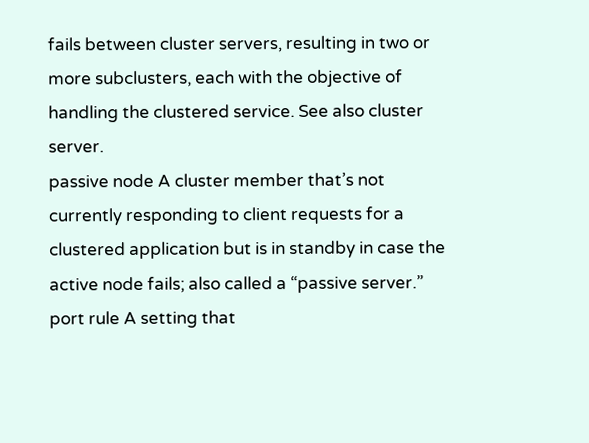fails between cluster servers, resulting in two or more subclusters, each with the objective of handling the clustered service. See also cluster server.
passive node A cluster member that’s not currently responding to client requests for a clustered application but is in standby in case the active node fails; also called a “passive server.”
port rule A setting that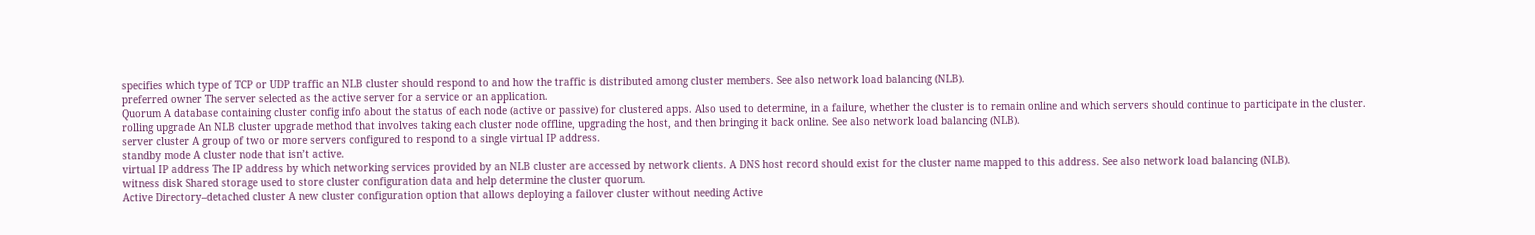specifies which type of TCP or UDP traffic an NLB cluster should respond to and how the traffic is distributed among cluster members. See also network load balancing (NLB).
preferred owner The server selected as the active server for a service or an application.
Quorum A database containing cluster config info about the status of each node (active or passive) for clustered apps. Also used to determine, in a failure, whether the cluster is to remain online and which servers should continue to participate in the cluster.
rolling upgrade An NLB cluster upgrade method that involves taking each cluster node offline, upgrading the host, and then bringing it back online. See also network load balancing (NLB).
server cluster A group of two or more servers configured to respond to a single virtual IP address.
standby mode A cluster node that isn’t active.
virtual IP address The IP address by which networking services provided by an NLB cluster are accessed by network clients. A DNS host record should exist for the cluster name mapped to this address. See also network load balancing (NLB).
witness disk Shared storage used to store cluster configuration data and help determine the cluster quorum.
Active Directory–detached cluster A new cluster configuration option that allows deploying a failover cluster without needing Active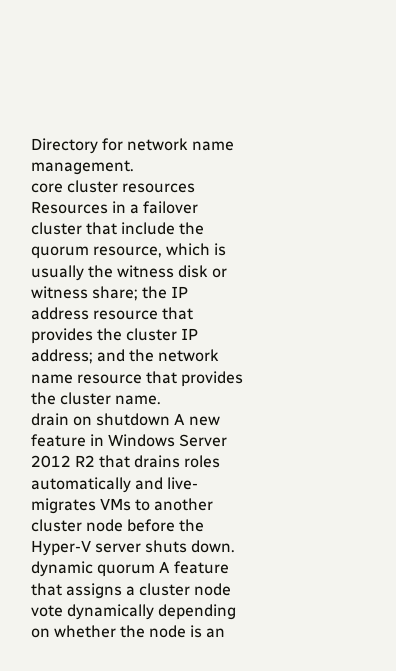Directory for network name management.
core cluster resources Resources in a failover cluster that include the quorum resource, which is usually the witness disk or witness share; the IP address resource that provides the cluster IP address; and the network name resource that provides the cluster name.
drain on shutdown A new feature in Windows Server 2012 R2 that drains roles automatically and live-migrates VMs to another cluster node before the Hyper-V server shuts down.
dynamic quorum A feature that assigns a cluster node vote dynamically depending on whether the node is an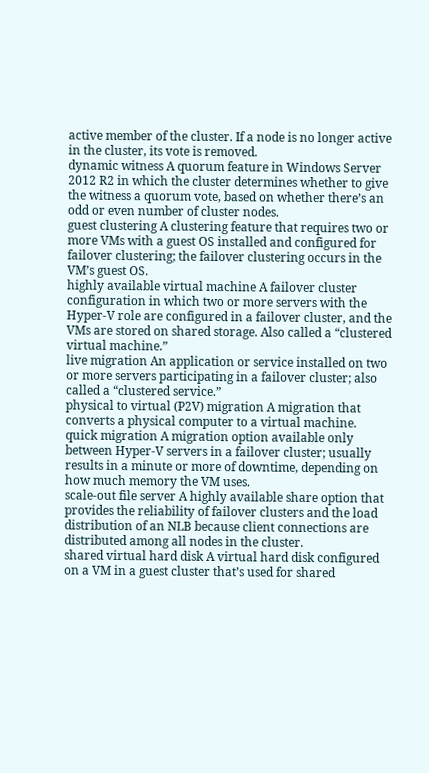active member of the cluster. If a node is no longer active in the cluster, its vote is removed.
dynamic witness A quorum feature in Windows Server 2012 R2 in which the cluster determines whether to give the witness a quorum vote, based on whether there’s an odd or even number of cluster nodes.
guest clustering A clustering feature that requires two or more VMs with a guest OS installed and configured for failover clustering; the failover clustering occurs in the VM’s guest OS.
highly available virtual machine A failover cluster configuration in which two or more servers with the Hyper-V role are configured in a failover cluster, and the VMs are stored on shared storage. Also called a “clustered virtual machine.”
live migration An application or service installed on two or more servers participating in a failover cluster; also called a “clustered service.”
physical to virtual (P2V) migration A migration that converts a physical computer to a virtual machine.
quick migration A migration option available only between Hyper-V servers in a failover cluster; usually results in a minute or more of downtime, depending on how much memory the VM uses.
scale-out file server A highly available share option that provides the reliability of failover clusters and the load distribution of an NLB because client connections are distributed among all nodes in the cluster.
shared virtual hard disk A virtual hard disk configured on a VM in a guest cluster that’s used for shared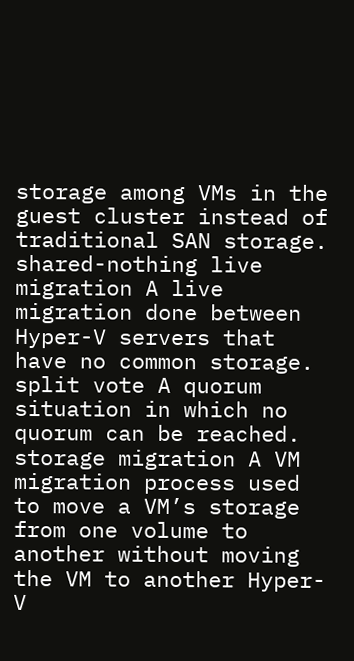storage among VMs in the guest cluster instead of traditional SAN storage.
shared-nothing live migration A live migration done between Hyper-V servers that have no common storage.
split vote A quorum situation in which no quorum can be reached.
storage migration A VM migration process used to move a VM’s storage from one volume to another without moving the VM to another Hyper-V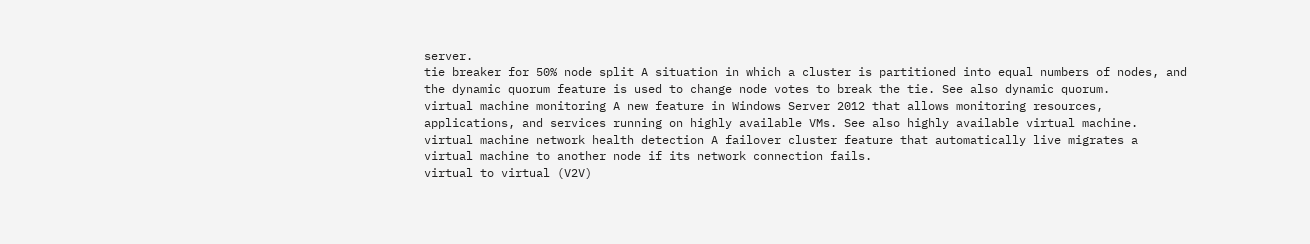server.
tie breaker for 50% node split A situation in which a cluster is partitioned into equal numbers of nodes, and the dynamic quorum feature is used to change node votes to break the tie. See also dynamic quorum.
virtual machine monitoring A new feature in Windows Server 2012 that allows monitoring resources, applications, and services running on highly available VMs. See also highly available virtual machine.
virtual machine network health detection A failover cluster feature that automatically live migrates a virtual machine to another node if its network connection fails.
virtual to virtual (V2V)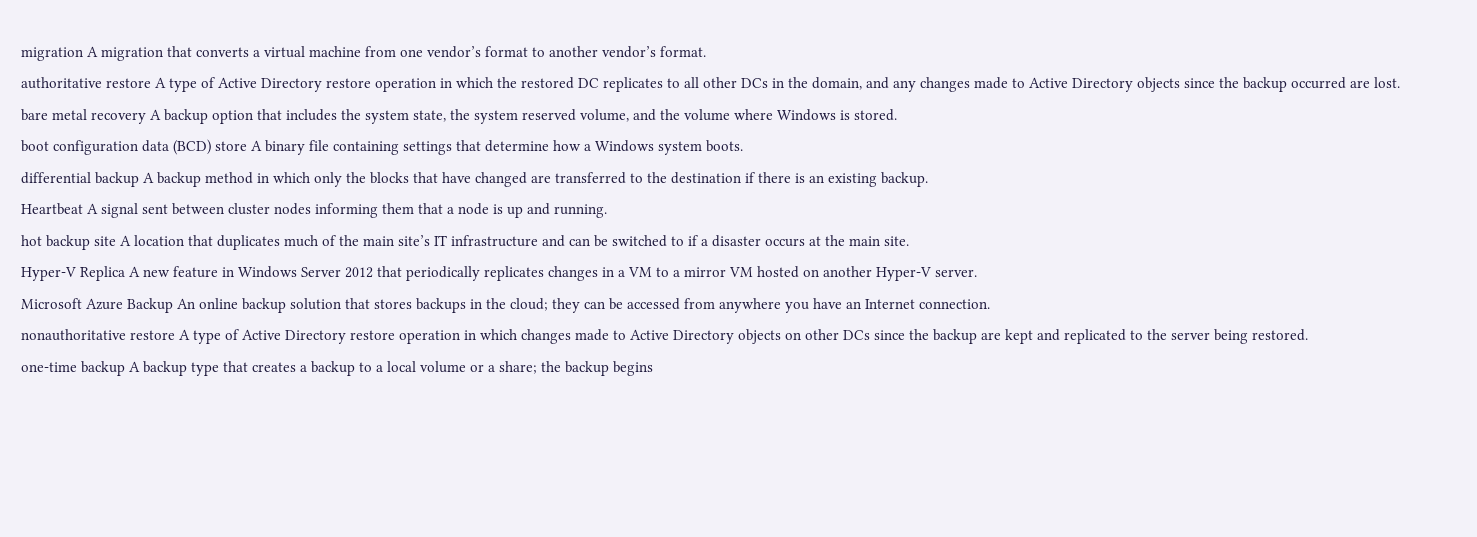migration A migration that converts a virtual machine from one vendor’s format to another vendor’s format.
authoritative restore A type of Active Directory restore operation in which the restored DC replicates to all other DCs in the domain, and any changes made to Active Directory objects since the backup occurred are lost.
bare metal recovery A backup option that includes the system state, the system reserved volume, and the volume where Windows is stored.
boot configuration data (BCD) store A binary file containing settings that determine how a Windows system boots.
differential backup A backup method in which only the blocks that have changed are transferred to the destination if there is an existing backup.
Heartbeat A signal sent between cluster nodes informing them that a node is up and running.
hot backup site A location that duplicates much of the main site’s IT infrastructure and can be switched to if a disaster occurs at the main site.
Hyper-V Replica A new feature in Windows Server 2012 that periodically replicates changes in a VM to a mirror VM hosted on another Hyper-V server.
Microsoft Azure Backup An online backup solution that stores backups in the cloud; they can be accessed from anywhere you have an Internet connection.
nonauthoritative restore A type of Active Directory restore operation in which changes made to Active Directory objects on other DCs since the backup are kept and replicated to the server being restored.
one-time backup A backup type that creates a backup to a local volume or a share; the backup begins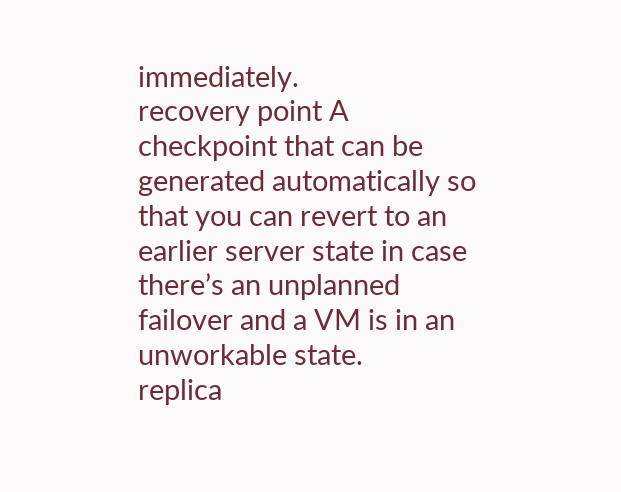immediately.
recovery point A checkpoint that can be generated automatically so that you can revert to an earlier server state in case there’s an unplanned failover and a VM is in an unworkable state.
replica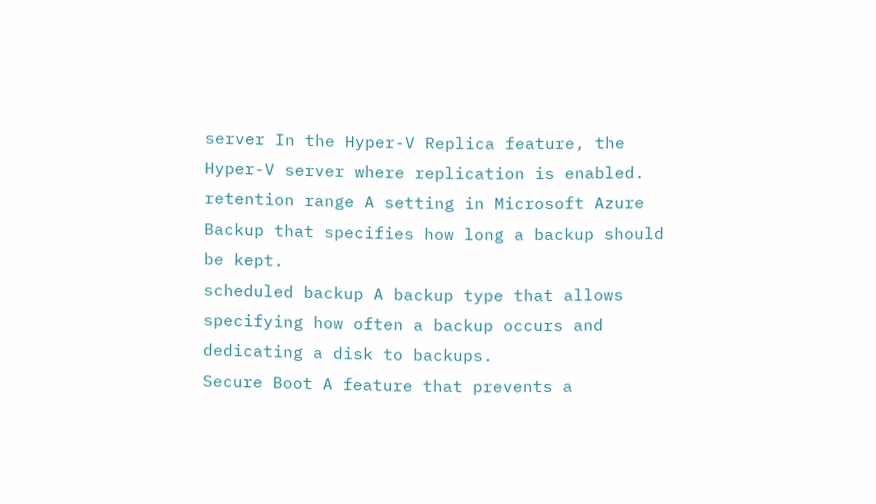server In the Hyper-V Replica feature, the Hyper-V server where replication is enabled.
retention range A setting in Microsoft Azure Backup that specifies how long a backup should be kept.
scheduled backup A backup type that allows specifying how often a backup occurs and dedicating a disk to backups.
Secure Boot A feature that prevents a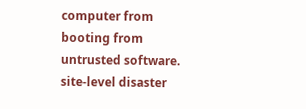computer from booting from untrusted software.
site-level disaster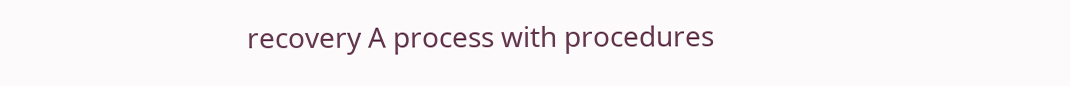recovery A process with procedures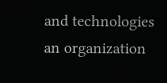and technologies an organization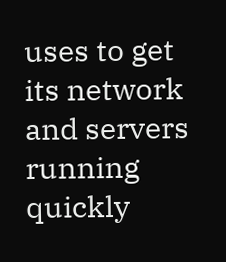uses to get its network and servers running quickly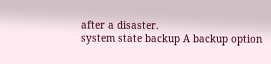after a disaster.
system state backup A backup option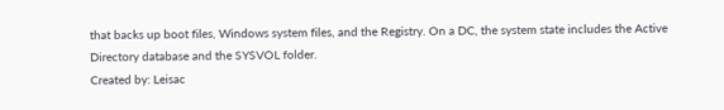that backs up boot files, Windows system files, and the Registry. On a DC, the system state includes the Active Directory database and the SYSVOL folder.
Created by: Leisac